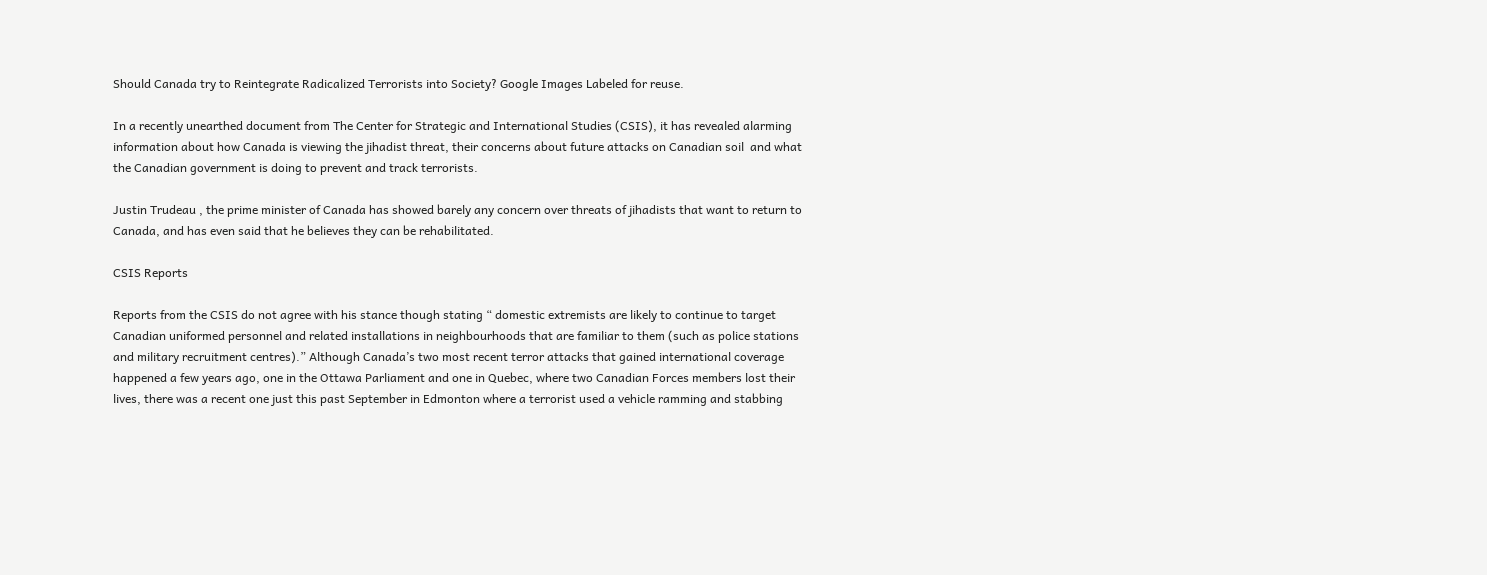Should Canada try to Reintegrate Radicalized Terrorists into Society? Google Images Labeled for reuse.

In a recently unearthed document from The Center for Strategic and International Studies (CSIS), it has revealed alarming information about how Canada is viewing the jihadist threat, their concerns about future attacks on Canadian soil  and what the Canadian government is doing to prevent and track terrorists.

Justin Trudeau , the prime minister of Canada has showed barely any concern over threats of jihadists that want to return to Canada, and has even said that he believes they can be rehabilitated.

CSIS Reports

Reports from the CSIS do not agree with his stance though stating “ domestic extremists are likely to continue to target Canadian uniformed personnel and related installations in neighbourhoods that are familiar to them (such as police stations and military recruitment centres).” Although Canada’s two most recent terror attacks that gained international coverage happened a few years ago, one in the Ottawa Parliament and one in Quebec, where two Canadian Forces members lost their lives, there was a recent one just this past September in Edmonton where a terrorist used a vehicle ramming and stabbing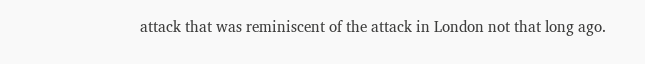attack that was reminiscent of the attack in London not that long ago.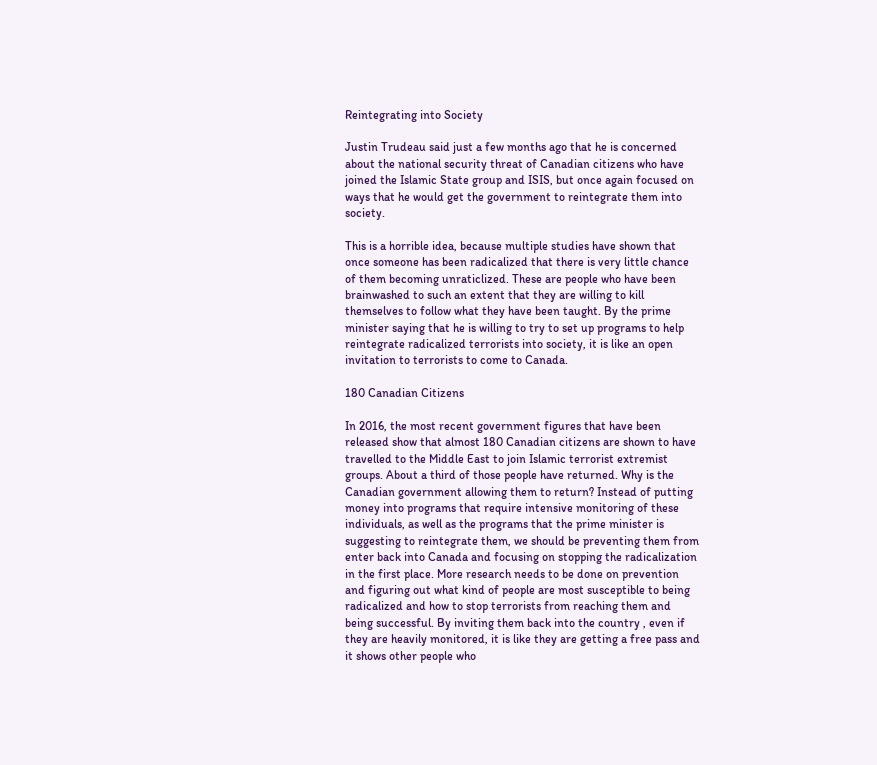Reintegrating into Society

Justin Trudeau said just a few months ago that he is concerned about the national security threat of Canadian citizens who have joined the Islamic State group and ISIS, but once again focused on ways that he would get the government to reintegrate them into society.

This is a horrible idea, because multiple studies have shown that once someone has been radicalized that there is very little chance of them becoming unraticlized. These are people who have been brainwashed to such an extent that they are willing to kill themselves to follow what they have been taught. By the prime minister saying that he is willing to try to set up programs to help reintegrate radicalized terrorists into society, it is like an open invitation to terrorists to come to Canada.

180 Canadian Citizens

In 2016, the most recent government figures that have been released show that almost 180 Canadian citizens are shown to have travelled to the Middle East to join Islamic terrorist extremist groups. About a third of those people have returned. Why is the Canadian government allowing them to return? Instead of putting money into programs that require intensive monitoring of these individuals, as well as the programs that the prime minister is suggesting to reintegrate them, we should be preventing them from enter back into Canada and focusing on stopping the radicalization in the first place. More research needs to be done on prevention and figuring out what kind of people are most susceptible to being radicalized and how to stop terrorists from reaching them and being successful. By inviting them back into the country , even if they are heavily monitored, it is like they are getting a free pass and it shows other people who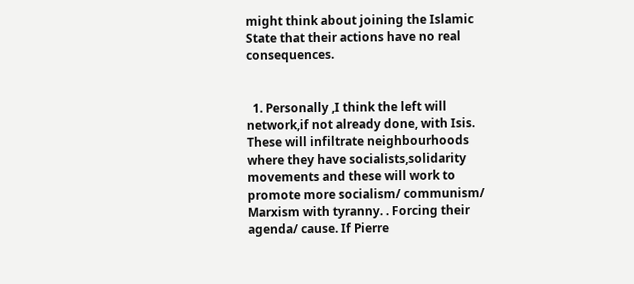might think about joining the Islamic State that their actions have no real consequences.


  1. Personally ,I think the left will network,if not already done, with Isis. These will infiltrate neighbourhoods where they have socialists,solidarity movements and these will work to promote more socialism/ communism/ Marxism with tyranny. . Forcing their agenda/ cause. If Pierre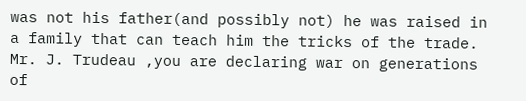was not his father(and possibly not) he was raised in a family that can teach him the tricks of the trade. Mr. J. Trudeau ,you are declaring war on generations of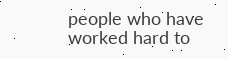people who have worked hard to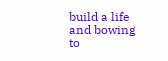build a life and bowing to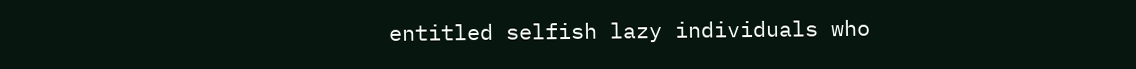entitled selfish lazy individuals who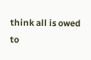think all is owed to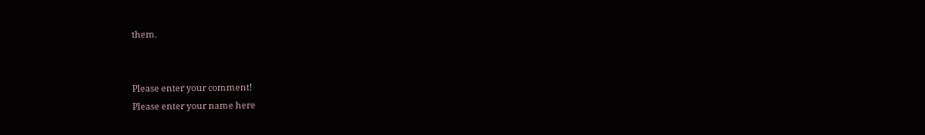them.


Please enter your comment!
Please enter your name here